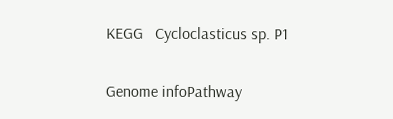KEGG   Cycloclasticus sp. P1

Genome infoPathway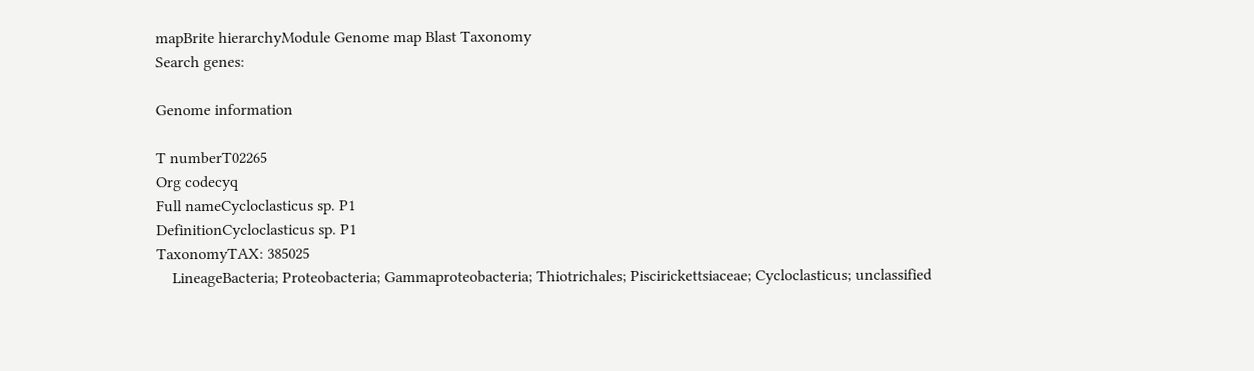mapBrite hierarchyModule Genome map Blast Taxonomy
Search genes:

Genome information

T numberT02265
Org codecyq
Full nameCycloclasticus sp. P1
DefinitionCycloclasticus sp. P1
TaxonomyTAX: 385025
    LineageBacteria; Proteobacteria; Gammaproteobacteria; Thiotrichales; Piscirickettsiaceae; Cycloclasticus; unclassified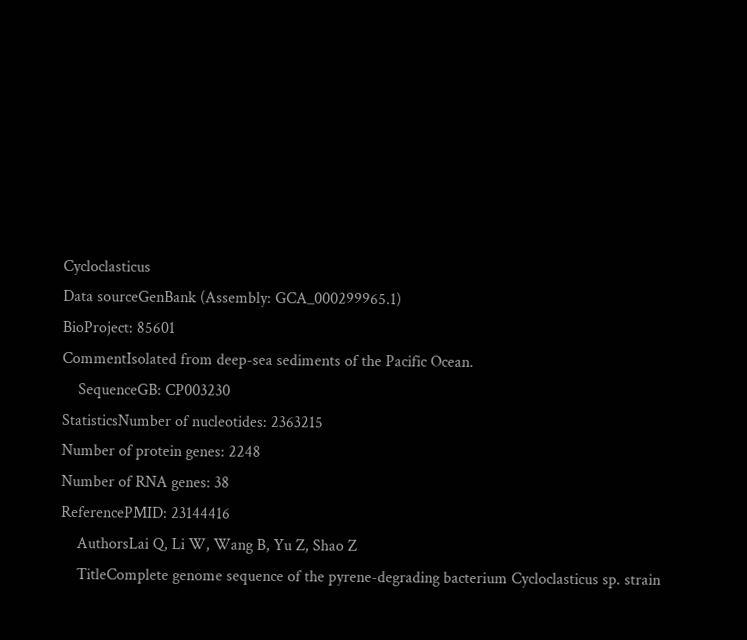Cycloclasticus
Data sourceGenBank (Assembly: GCA_000299965.1)
BioProject: 85601
CommentIsolated from deep-sea sediments of the Pacific Ocean.
    SequenceGB: CP003230
StatisticsNumber of nucleotides: 2363215
Number of protein genes: 2248
Number of RNA genes: 38
ReferencePMID: 23144416
    AuthorsLai Q, Li W, Wang B, Yu Z, Shao Z
    TitleComplete genome sequence of the pyrene-degrading bacterium Cycloclasticus sp. strain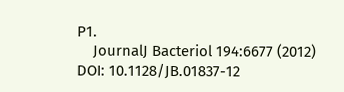P1.
    JournalJ Bacteriol 194:6677 (2012)
DOI: 10.1128/JB.01837-12